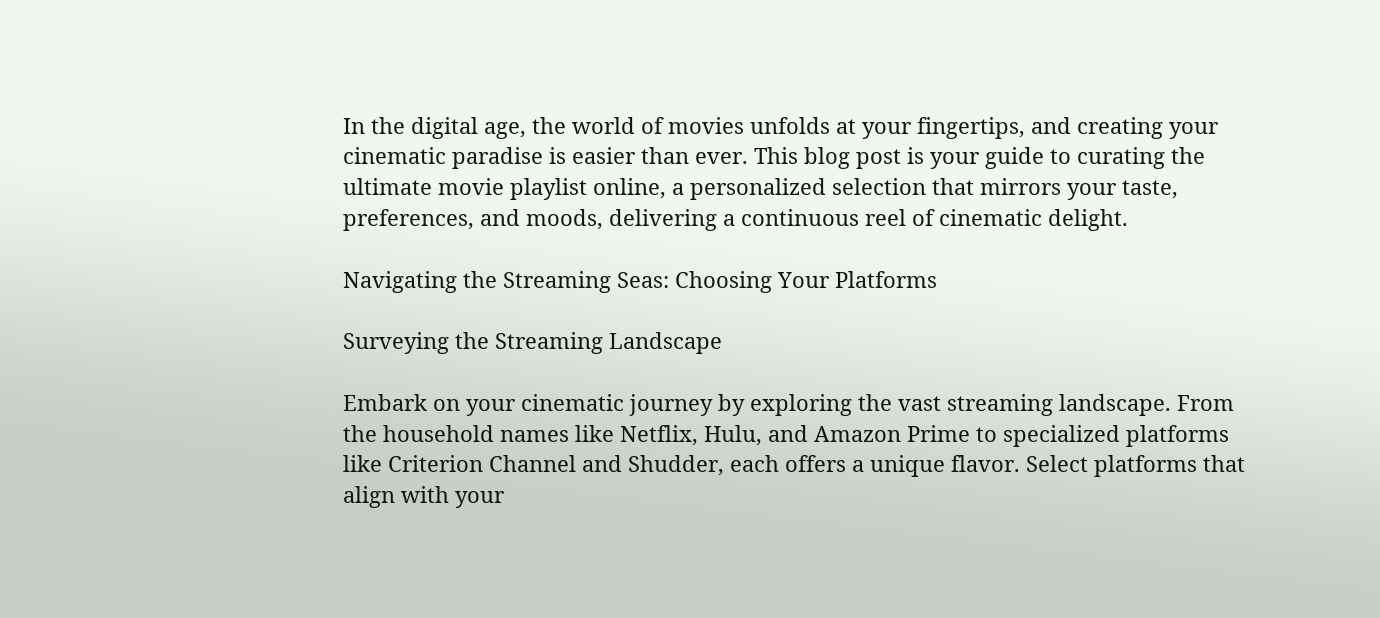In the digital age, the world of movies unfolds at your fingertips, and creating your cinematic paradise is easier than ever. This blog post is your guide to curating the ultimate movie playlist online, a personalized selection that mirrors your taste, preferences, and moods, delivering a continuous reel of cinematic delight.

Navigating the Streaming Seas: Choosing Your Platforms

Surveying the Streaming Landscape

Embark on your cinematic journey by exploring the vast streaming landscape. From the household names like Netflix, Hulu, and Amazon Prime to specialized platforms like Criterion Channel and Shudder, each offers a unique flavor. Select platforms that align with your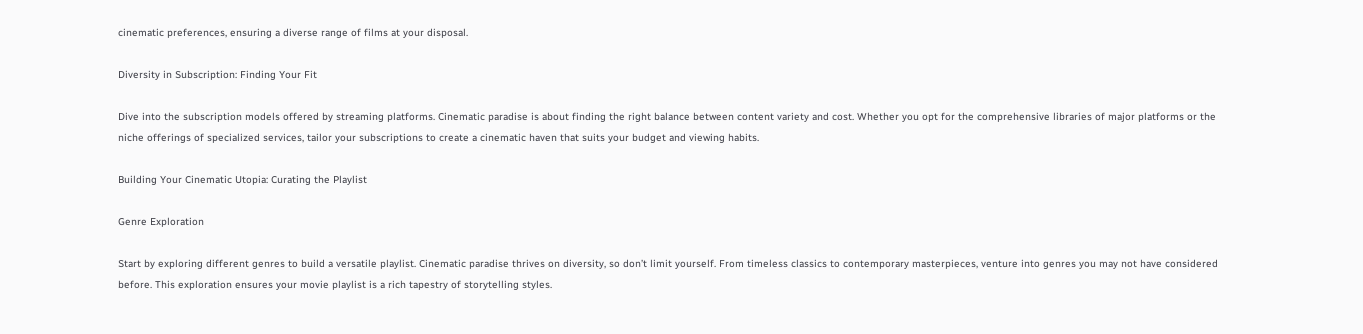cinematic preferences, ensuring a diverse range of films at your disposal.

Diversity in Subscription: Finding Your Fit

Dive into the subscription models offered by streaming platforms. Cinematic paradise is about finding the right balance between content variety and cost. Whether you opt for the comprehensive libraries of major platforms or the niche offerings of specialized services, tailor your subscriptions to create a cinematic haven that suits your budget and viewing habits.

Building Your Cinematic Utopia: Curating the Playlist

Genre Exploration

Start by exploring different genres to build a versatile playlist. Cinematic paradise thrives on diversity, so don’t limit yourself. From timeless classics to contemporary masterpieces, venture into genres you may not have considered before. This exploration ensures your movie playlist is a rich tapestry of storytelling styles.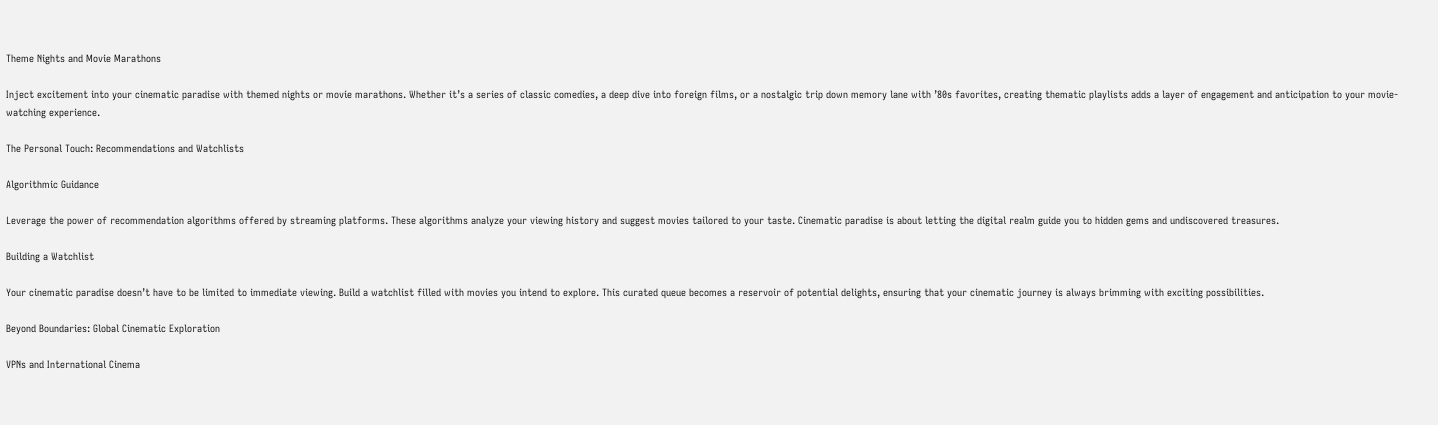Theme Nights and Movie Marathons

Inject excitement into your cinematic paradise with themed nights or movie marathons. Whether it’s a series of classic comedies, a deep dive into foreign films, or a nostalgic trip down memory lane with ’80s favorites, creating thematic playlists adds a layer of engagement and anticipation to your movie-watching experience.

The Personal Touch: Recommendations and Watchlists

Algorithmic Guidance

Leverage the power of recommendation algorithms offered by streaming platforms. These algorithms analyze your viewing history and suggest movies tailored to your taste. Cinematic paradise is about letting the digital realm guide you to hidden gems and undiscovered treasures.

Building a Watchlist

Your cinematic paradise doesn’t have to be limited to immediate viewing. Build a watchlist filled with movies you intend to explore. This curated queue becomes a reservoir of potential delights, ensuring that your cinematic journey is always brimming with exciting possibilities.

Beyond Boundaries: Global Cinematic Exploration

VPNs and International Cinema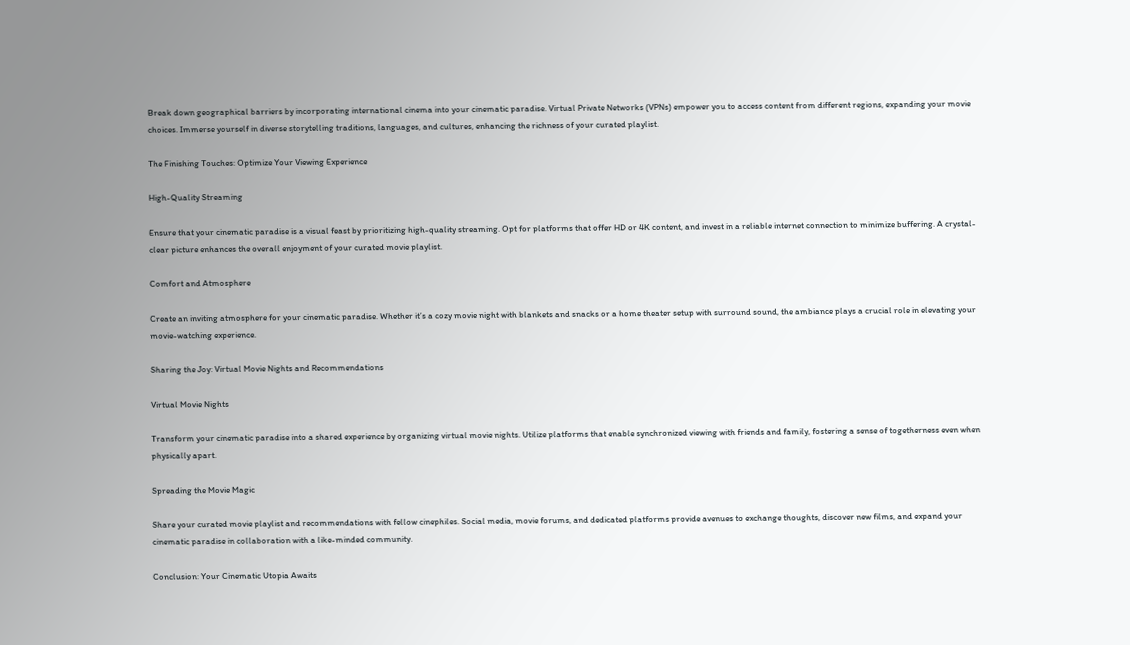Break down geographical barriers by incorporating international cinema into your cinematic paradise. Virtual Private Networks (VPNs) empower you to access content from different regions, expanding your movie choices. Immerse yourself in diverse storytelling traditions, languages, and cultures, enhancing the richness of your curated playlist.

The Finishing Touches: Optimize Your Viewing Experience

High-Quality Streaming

Ensure that your cinematic paradise is a visual feast by prioritizing high-quality streaming. Opt for platforms that offer HD or 4K content, and invest in a reliable internet connection to minimize buffering. A crystal-clear picture enhances the overall enjoyment of your curated movie playlist.

Comfort and Atmosphere

Create an inviting atmosphere for your cinematic paradise. Whether it’s a cozy movie night with blankets and snacks or a home theater setup with surround sound, the ambiance plays a crucial role in elevating your movie-watching experience.

Sharing the Joy: Virtual Movie Nights and Recommendations

Virtual Movie Nights

Transform your cinematic paradise into a shared experience by organizing virtual movie nights. Utilize platforms that enable synchronized viewing with friends and family, fostering a sense of togetherness even when physically apart.

Spreading the Movie Magic

Share your curated movie playlist and recommendations with fellow cinephiles. Social media, movie forums, and dedicated platforms provide avenues to exchange thoughts, discover new films, and expand your cinematic paradise in collaboration with a like-minded community.

Conclusion: Your Cinematic Utopia Awaits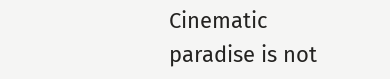Cinematic paradise is not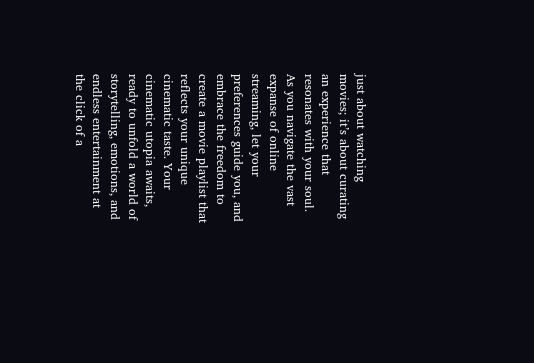just about watching movies; it’s about curating an experience that resonates with your soul. As you navigate the vast expanse of online streaming, let your preferences guide you, and embrace the freedom to create a movie playlist that reflects your unique cinematic taste. Your cinematic utopia awaits, ready to unfold a world of storytelling, emotions, and endless entertainment at the click of a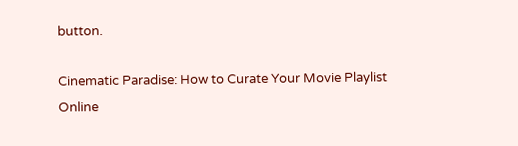button.

Cinematic Paradise: How to Curate Your Movie Playlist Online